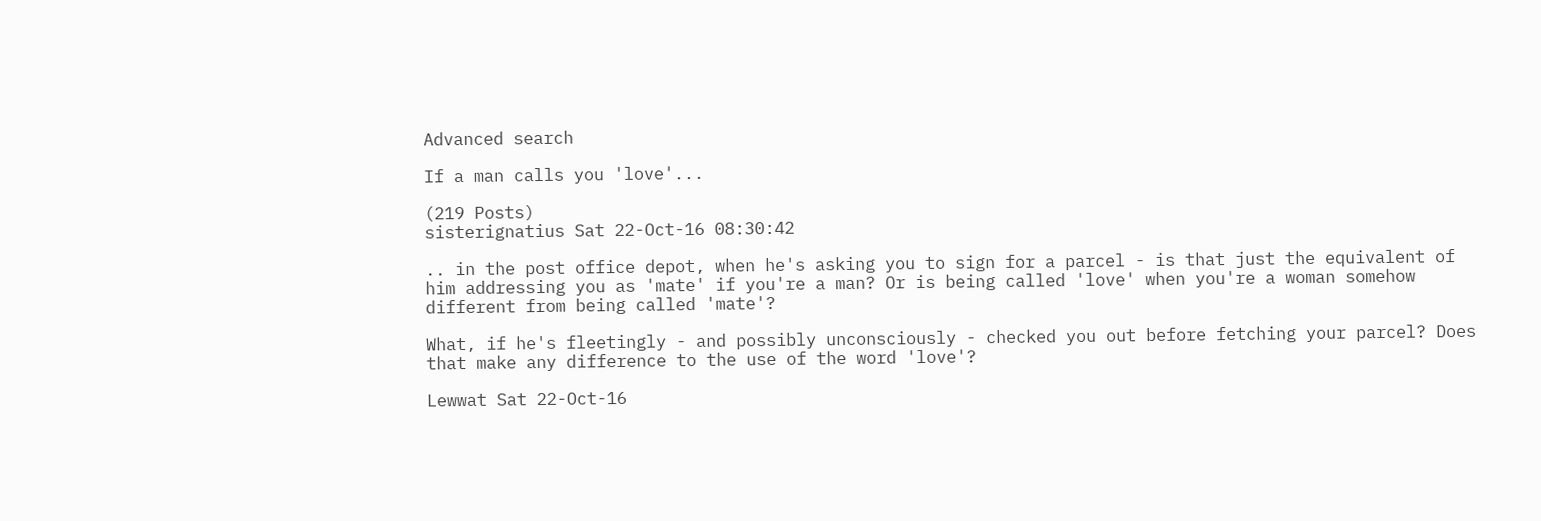Advanced search

If a man calls you 'love'...

(219 Posts)
sisterignatius Sat 22-Oct-16 08:30:42

.. in the post office depot, when he's asking you to sign for a parcel - is that just the equivalent of him addressing you as 'mate' if you're a man? Or is being called 'love' when you're a woman somehow different from being called 'mate'?

What, if he's fleetingly - and possibly unconsciously - checked you out before fetching your parcel? Does that make any difference to the use of the word 'love'?

Lewwat Sat 22-Oct-16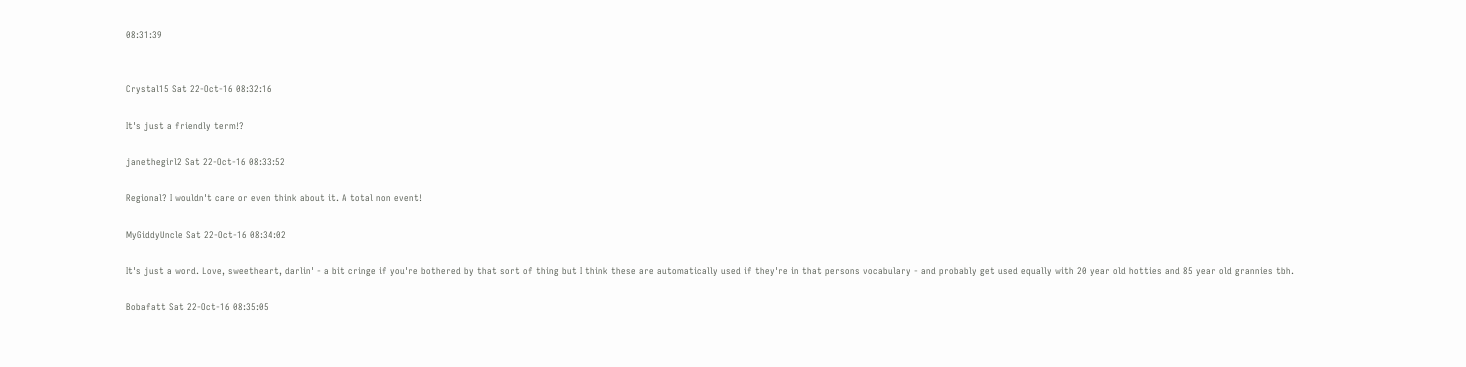08:31:39


Crystal15 Sat 22-Oct-16 08:32:16

It's just a friendly term!?

janethegirl2 Sat 22-Oct-16 08:33:52

Regional? I wouldn't care or even think about it. A total non event!

MyGiddyUncle Sat 22-Oct-16 08:34:02

It's just a word. Love, sweetheart, darlin' - a bit cringe if you're bothered by that sort of thing but I think these are automatically used if they're in that persons vocabulary - and probably get used equally with 20 year old hotties and 85 year old grannies tbh.

Bobafatt Sat 22-Oct-16 08:35:05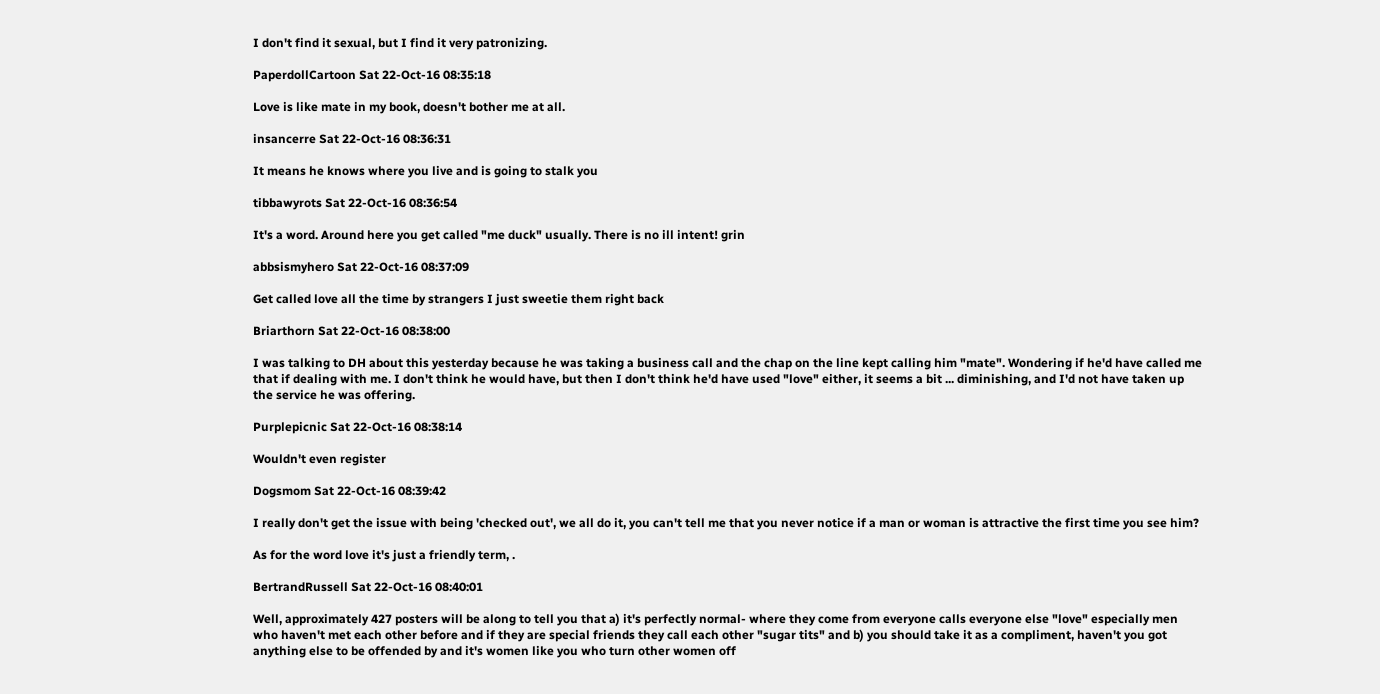I don't find it sexual, but I find it very patronizing.

PaperdollCartoon Sat 22-Oct-16 08:35:18

Love is like mate in my book, doesn't bother me at all.

insancerre Sat 22-Oct-16 08:36:31

It means he knows where you live and is going to stalk you

tibbawyrots Sat 22-Oct-16 08:36:54

It's a word. Around here you get called "me duck" usually. There is no ill intent! grin

abbsismyhero Sat 22-Oct-16 08:37:09

Get called love all the time by strangers I just sweetie them right back

Briarthorn Sat 22-Oct-16 08:38:00

I was talking to DH about this yesterday because he was taking a business call and the chap on the line kept calling him "mate". Wondering if he'd have called me that if dealing with me. I don't think he would have, but then I don't think he'd have used "love" either, it seems a bit ... diminishing, and I'd not have taken up the service he was offering.

Purplepicnic Sat 22-Oct-16 08:38:14

Wouldn't even register

Dogsmom Sat 22-Oct-16 08:39:42

I really don't get the issue with being 'checked out', we all do it, you can't tell me that you never notice if a man or woman is attractive the first time you see him?

As for the word love it's just a friendly term, .

BertrandRussell Sat 22-Oct-16 08:40:01

Well, approximately 427 posters will be along to tell you that a) it's perfectly normal- where they come from everyone calls everyone else "love" especially men who haven't met each other before and if they are special friends they call each other "sugar tits" and b) you should take it as a compliment, haven't you got anything else to be offended by and it's women like you who turn other women off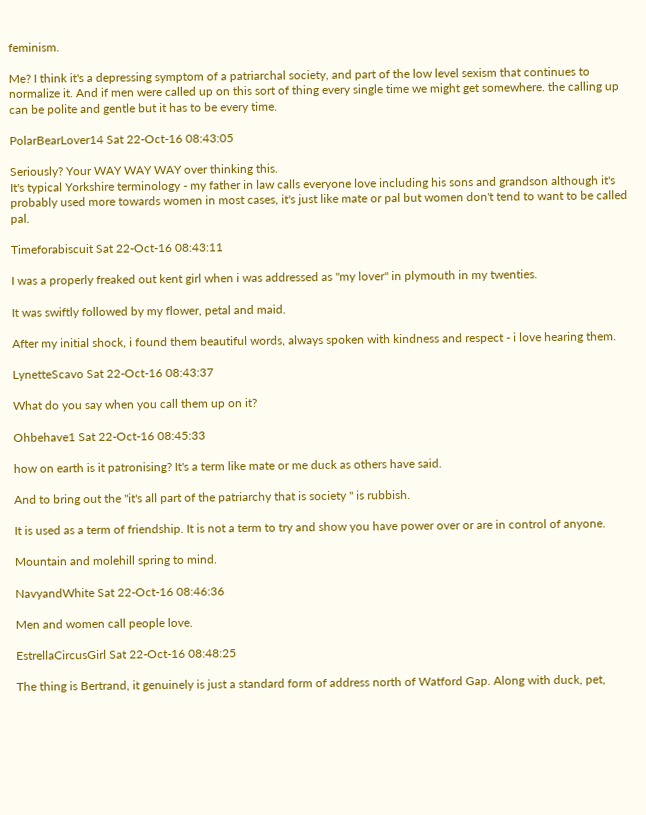feminism.

Me? I think it's a depressing symptom of a patriarchal society, and part of the low level sexism that continues to normalize it. And if men were called up on this sort of thing every single time we might get somewhere. the calling up can be polite and gentle but it has to be every time.

PolarBearLover14 Sat 22-Oct-16 08:43:05

Seriously? Your WAY WAY WAY over thinking this.
It's typical Yorkshire terminology - my father in law calls everyone love including his sons and grandson although it's probably used more towards women in most cases, it's just like mate or pal but women don't tend to want to be called pal.

Timeforabiscuit Sat 22-Oct-16 08:43:11

I was a properly freaked out kent girl when i was addressed as "my lover" in plymouth in my twenties.

It was swiftly followed by my flower, petal and maid.

After my initial shock, i found them beautiful words, always spoken with kindness and respect - i love hearing them.

LynetteScavo Sat 22-Oct-16 08:43:37

What do you say when you call them up on it?

Ohbehave1 Sat 22-Oct-16 08:45:33

how on earth is it patronising? It's a term like mate or me duck as others have said.

And to bring out the "it's all part of the patriarchy that is society " is rubbish.

It is used as a term of friendship. It is not a term to try and show you have power over or are in control of anyone.

Mountain and molehill spring to mind.

NavyandWhite Sat 22-Oct-16 08:46:36

Men and women call people love.

EstrellaCircusGirl Sat 22-Oct-16 08:48:25

The thing is Bertrand, it genuinely is just a standard form of address north of Watford Gap. Along with duck, pet,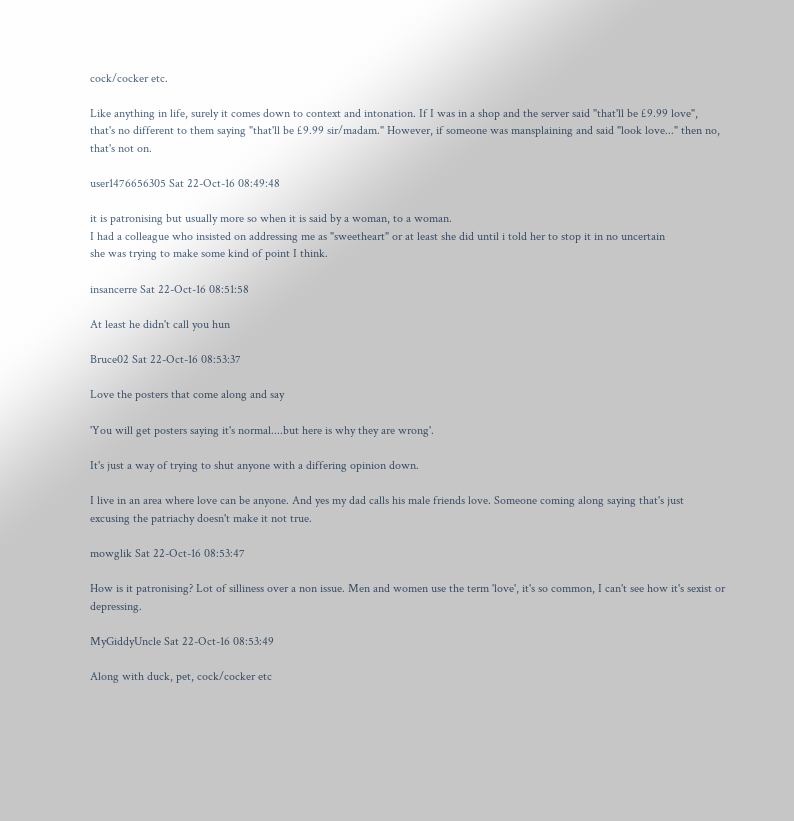cock/cocker etc.

Like anything in life, surely it comes down to context and intonation. If I was in a shop and the server said "that'll be £9.99 love", that's no different to them saying "that'll be £9.99 sir/madam." However, if someone was mansplaining and said "look love..." then no, that's not on.

user1476656305 Sat 22-Oct-16 08:49:48

it is patronising but usually more so when it is said by a woman, to a woman.
I had a colleague who insisted on addressing me as "sweetheart" or at least she did until i told her to stop it in no uncertain
she was trying to make some kind of point I think.

insancerre Sat 22-Oct-16 08:51:58

At least he didn't call you hun

Bruce02 Sat 22-Oct-16 08:53:37

Love the posters that come along and say

'You will get posters saying it's normal....but here is why they are wrong'.

It's just a way of trying to shut anyone with a differing opinion down.

I live in an area where love can be anyone. And yes my dad calls his male friends love. Someone coming along saying that's just excusing the patriachy doesn't make it not true.

mowglik Sat 22-Oct-16 08:53:47

How is it patronising? Lot of silliness over a non issue. Men and women use the term 'love', it's so common, I can't see how it's sexist or depressing.

MyGiddyUncle Sat 22-Oct-16 08:53:49

Along with duck, pet, cock/cocker etc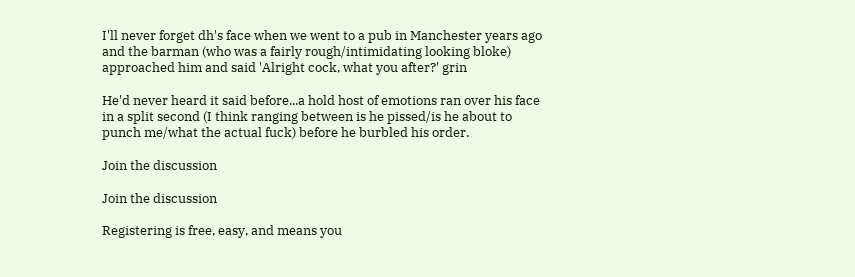I'll never forget dh's face when we went to a pub in Manchester years ago and the barman (who was a fairly rough/intimidating looking bloke) approached him and said 'Alright cock, what you after?' grin

He'd never heard it said before...a hold host of emotions ran over his face in a split second (I think ranging between is he pissed/is he about to punch me/what the actual fuck) before he burbled his order.

Join the discussion

Join the discussion

Registering is free, easy, and means you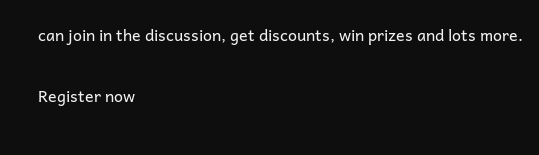can join in the discussion, get discounts, win prizes and lots more.

Register now